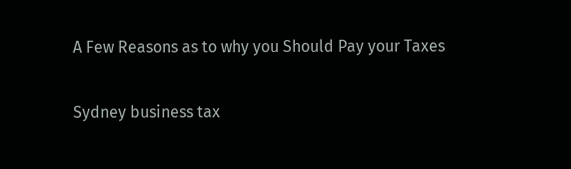A Few Reasons as to why you Should Pay your Taxes

Sydney business tax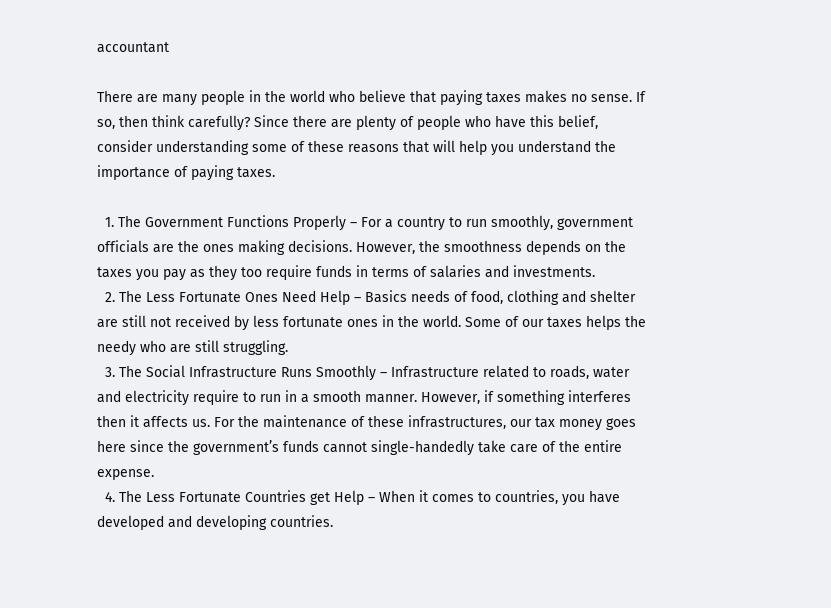accountant

There are many people in the world who believe that paying taxes makes no sense. If so, then think carefully? Since there are plenty of people who have this belief, consider understanding some of these reasons that will help you understand the importance of paying taxes.

  1. The Government Functions Properly – For a country to run smoothly, government officials are the ones making decisions. However, the smoothness depends on the taxes you pay as they too require funds in terms of salaries and investments.
  2. The Less Fortunate Ones Need Help – Basics needs of food, clothing and shelter are still not received by less fortunate ones in the world. Some of our taxes helps the needy who are still struggling.
  3. The Social Infrastructure Runs Smoothly – Infrastructure related to roads, water and electricity require to run in a smooth manner. However, if something interferes then it affects us. For the maintenance of these infrastructures, our tax money goes here since the government’s funds cannot single-handedly take care of the entire expense.
  4. The Less Fortunate Countries get Help – When it comes to countries, you have developed and developing countries.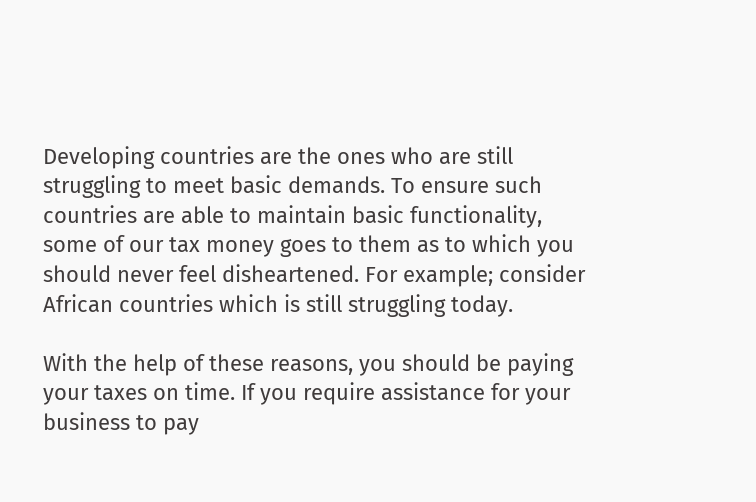Developing countries are the ones who are still struggling to meet basic demands. To ensure such countries are able to maintain basic functionality, some of our tax money goes to them as to which you should never feel disheartened. For example; consider African countries which is still struggling today.

With the help of these reasons, you should be paying your taxes on time. If you require assistance for your business to pay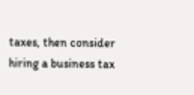taxes, then consider hiring a business tax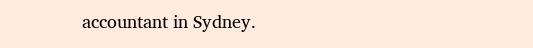accountant in Sydney.